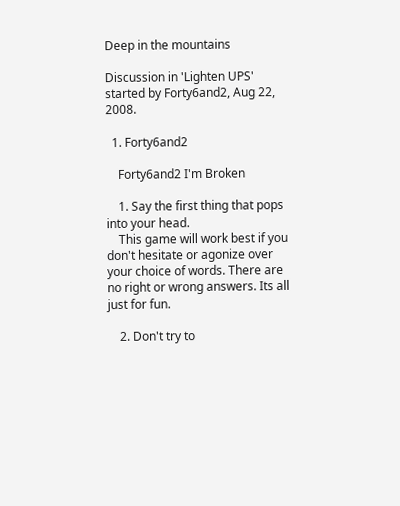Deep in the mountains

Discussion in 'Lighten UPS' started by Forty6and2, Aug 22, 2008.

  1. Forty6and2

    Forty6and2 I'm Broken

    1. Say the first thing that pops into your head.
    This game will work best if you don't hesitate or agonize over your choice of words. There are no right or wrong answers. Its all just for fun.

    2. Don't try to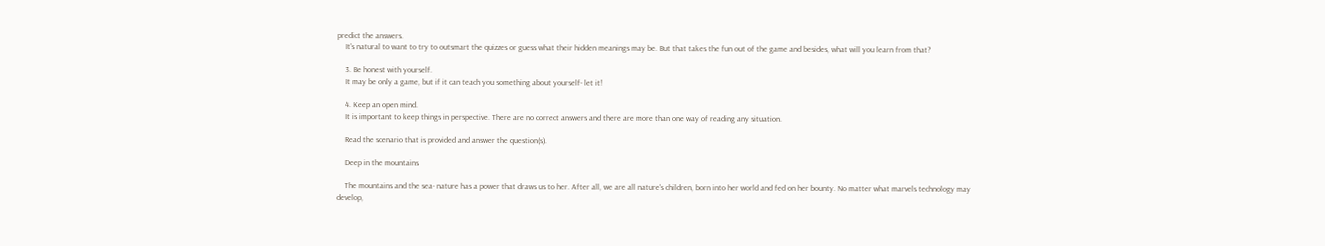predict the answers.
    It's natural to want to try to outsmart the quizzes or guess what their hidden meanings may be. But that takes the fun out of the game and besides, what will you learn from that?

    3. Be honest with yourself.
    It may be only a game, but if it can teach you something about yourself- let it!

    4. Keep an open mind.
    It is important to keep things in perspective. There are no correct answers and there are more than one way of reading any situation.

    Read the scenario that is provided and answer the question(s).

    Deep in the mountains

    The mountains and the sea- nature has a power that draws us to her. After all, we are all nature's children, born into her world and fed on her bounty. No matter what marvels technology may develop,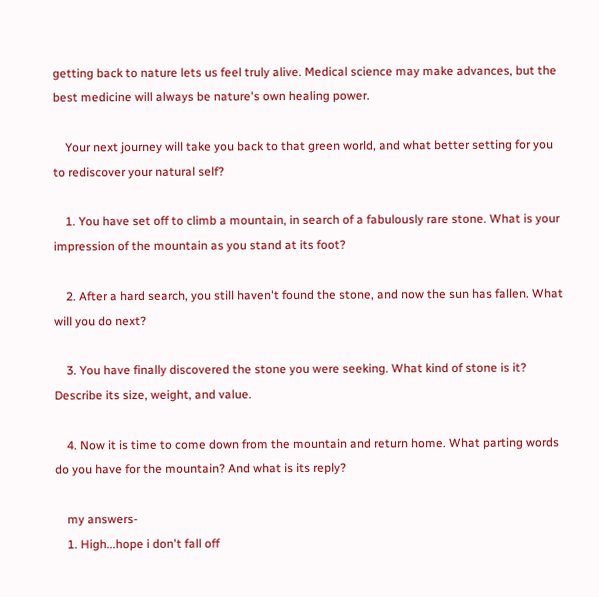getting back to nature lets us feel truly alive. Medical science may make advances, but the best medicine will always be nature's own healing power.

    Your next journey will take you back to that green world, and what better setting for you to rediscover your natural self?

    1. You have set off to climb a mountain, in search of a fabulously rare stone. What is your impression of the mountain as you stand at its foot?

    2. After a hard search, you still haven't found the stone, and now the sun has fallen. What will you do next?

    3. You have finally discovered the stone you were seeking. What kind of stone is it? Describe its size, weight, and value.

    4. Now it is time to come down from the mountain and return home. What parting words do you have for the mountain? And what is its reply?

    my answers-
    1. High...hope i don't fall off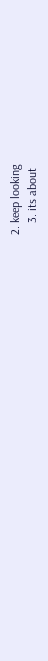2. keep looking
    3. its about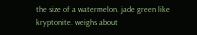the size of a watermelon. jade green like kryptonite. weighs about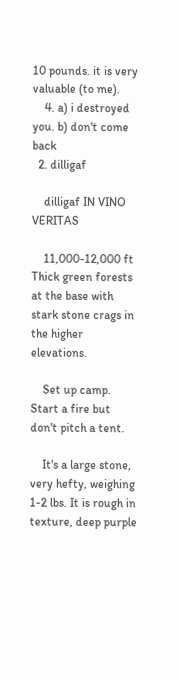10 pounds. it is very valuable (to me).
    4. a) i destroyed you. b) don't come back
  2. dilligaf

    dilligaf IN VINO VERITAS

    11,000-12,000 ft Thick green forests at the base with stark stone crags in the higher elevations.

    Set up camp. Start a fire but don't pitch a tent.

    It's a large stone, very hefty, weighing 1-2 lbs. It is rough in texture, deep purple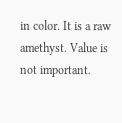in color. It is a raw amethyst. Value is not important.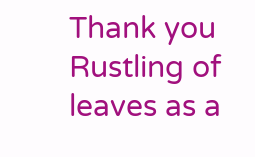Thank you Rustling of leaves as a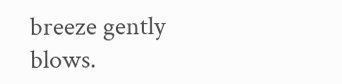breeze gently blows.